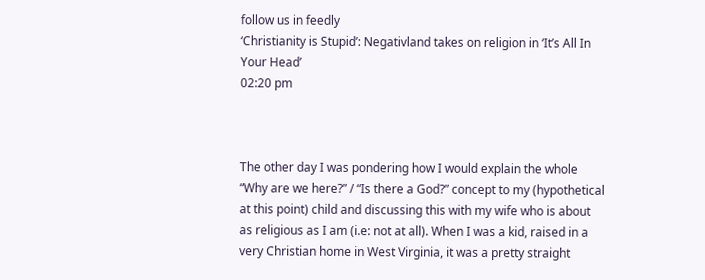follow us in feedly
‘Christianity is Stupid’: Negativland takes on religion in ‘It’s All In Your Head’
02:20 pm



The other day I was pondering how I would explain the whole “Why are we here?” / “Is there a God?” concept to my (hypothetical at this point) child and discussing this with my wife who is about as religious as I am (i.e: not at all). When I was a kid, raised in a very Christian home in West Virginia, it was a pretty straight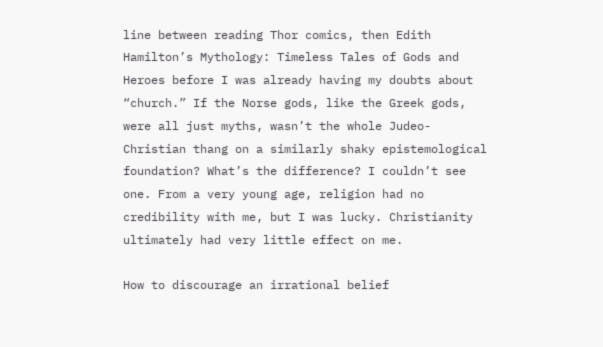line between reading Thor comics, then Edith Hamilton’s Mythology: Timeless Tales of Gods and Heroes before I was already having my doubts about “church.” If the Norse gods, like the Greek gods, were all just myths, wasn’t the whole Judeo-Christian thang on a similarly shaky epistemological foundation? What’s the difference? I couldn’t see one. From a very young age, religion had no credibility with me, but I was lucky. Christianity ultimately had very little effect on me.

How to discourage an irrational belief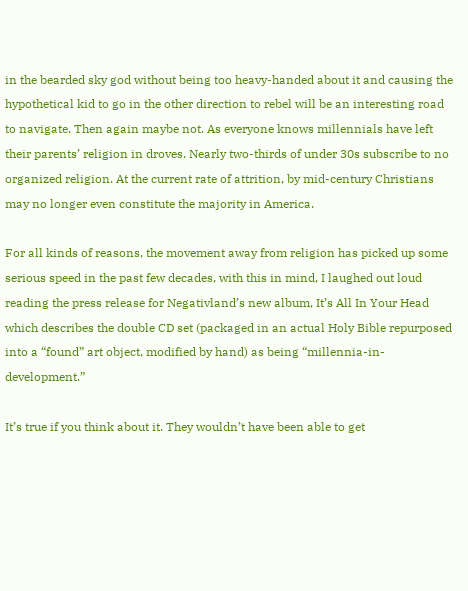in the bearded sky god without being too heavy-handed about it and causing the hypothetical kid to go in the other direction to rebel will be an interesting road to navigate. Then again maybe not. As everyone knows millennials have left their parents’ religion in droves. Nearly two-thirds of under 30s subscribe to no organized religion. At the current rate of attrition, by mid-century Christians may no longer even constitute the majority in America.

For all kinds of reasons, the movement away from religion has picked up some serious speed in the past few decades, with this in mind, I laughed out loud reading the press release for Negativland’s new album, It’s All In Your Head which describes the double CD set (packaged in an actual Holy Bible repurposed into a “found” art object, modified by hand) as being “millennia-in-development.”

It’s true if you think about it. They wouldn’t have been able to get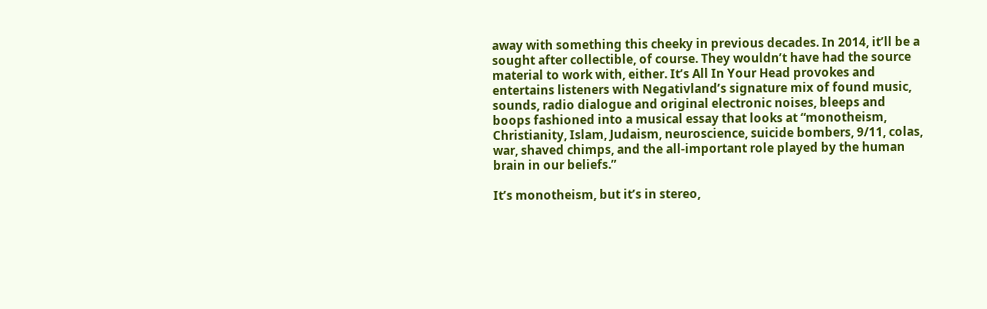away with something this cheeky in previous decades. In 2014, it’ll be a sought after collectible, of course. They wouldn’t have had the source material to work with, either. It’s All In Your Head provokes and entertains listeners with Negativland’s signature mix of found music, sounds, radio dialogue and original electronic noises, bleeps and boops fashioned into a musical essay that looks at “monotheism, Christianity, Islam, Judaism, neuroscience, suicide bombers, 9/11, colas, war, shaved chimps, and the all-important role played by the human brain in our beliefs.”

It’s monotheism, but it’s in stereo,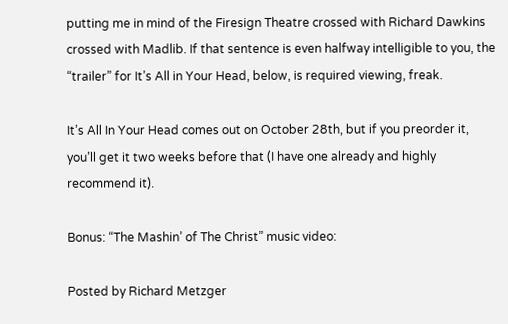putting me in mind of the Firesign Theatre crossed with Richard Dawkins crossed with Madlib. If that sentence is even halfway intelligible to you, the “trailer” for It’s All in Your Head, below, is required viewing, freak.

It’s All In Your Head comes out on October 28th, but if you preorder it, you’ll get it two weeks before that (I have one already and highly recommend it).

Bonus: “The Mashin’ of The Christ” music video:

Posted by Richard Metzger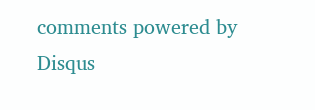comments powered by Disqus